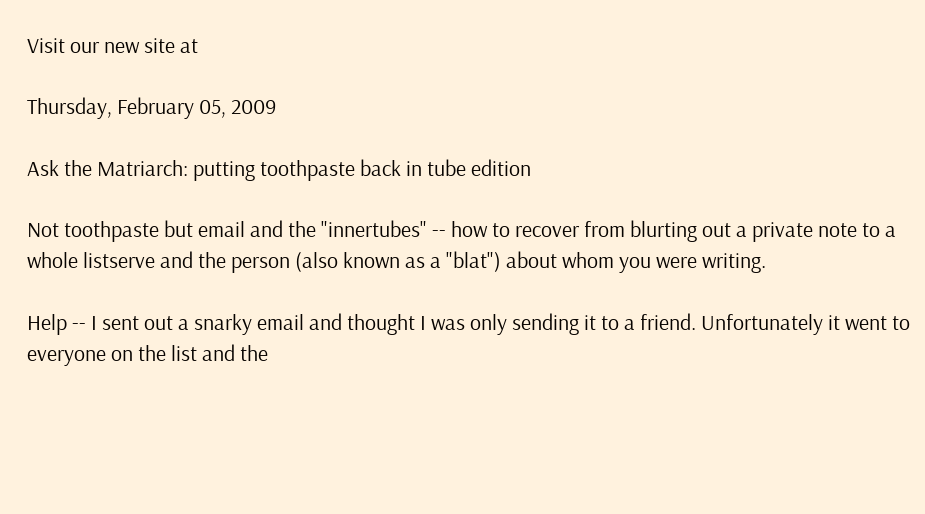Visit our new site at

Thursday, February 05, 2009

Ask the Matriarch: putting toothpaste back in tube edition

Not toothpaste but email and the "innertubes" -- how to recover from blurting out a private note to a whole listserve and the person (also known as a "blat") about whom you were writing.

Help -- I sent out a snarky email and thought I was only sending it to a friend. Unfortunately it went to everyone on the list and the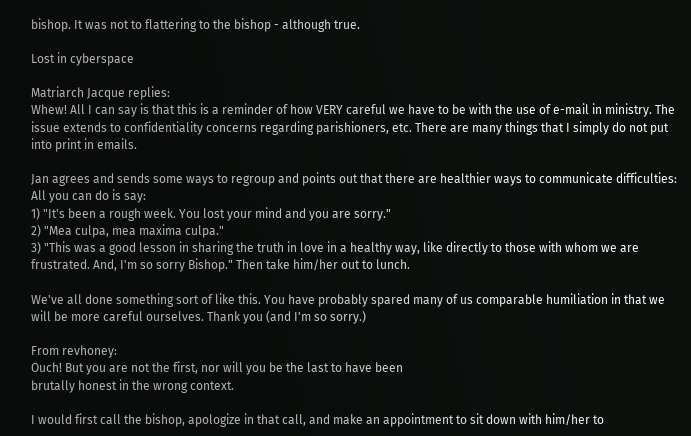bishop. It was not to flattering to the bishop - although true.

Lost in cyberspace

Matriarch Jacque replies:
Whew! All I can say is that this is a reminder of how VERY careful we have to be with the use of e-mail in ministry. The issue extends to confidentiality concerns regarding parishioners, etc. There are many things that I simply do not put into print in emails.

Jan agrees and sends some ways to regroup and points out that there are healthier ways to communicate difficulties:
All you can do is say:
1) "It's been a rough week. You lost your mind and you are sorry."
2) "Mea culpa, mea maxima culpa."
3) "This was a good lesson in sharing the truth in love in a healthy way, like directly to those with whom we are frustrated. And, I'm so sorry Bishop." Then take him/her out to lunch.

We've all done something sort of like this. You have probably spared many of us comparable humiliation in that we will be more careful ourselves. Thank you (and I'm so sorry.)

From revhoney:
Ouch! But you are not the first, nor will you be the last to have been
brutally honest in the wrong context.

I would first call the bishop, apologize in that call, and make an appointment to sit down with him/her to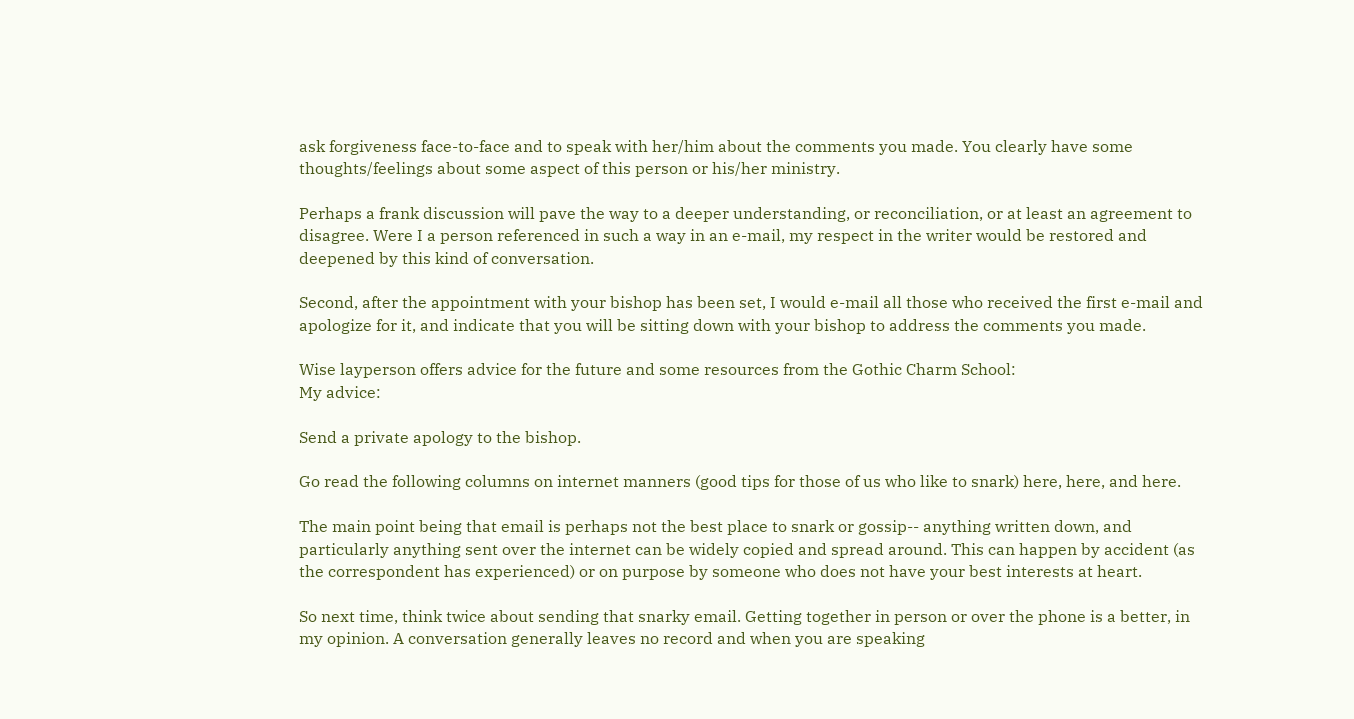ask forgiveness face-to-face and to speak with her/him about the comments you made. You clearly have some thoughts/feelings about some aspect of this person or his/her ministry.

Perhaps a frank discussion will pave the way to a deeper understanding, or reconciliation, or at least an agreement to disagree. Were I a person referenced in such a way in an e-mail, my respect in the writer would be restored and deepened by this kind of conversation.

Second, after the appointment with your bishop has been set, I would e-mail all those who received the first e-mail and apologize for it, and indicate that you will be sitting down with your bishop to address the comments you made.

Wise layperson offers advice for the future and some resources from the Gothic Charm School:
My advice:

Send a private apology to the bishop.

Go read the following columns on internet manners (good tips for those of us who like to snark) here, here, and here.

The main point being that email is perhaps not the best place to snark or gossip-- anything written down, and particularly anything sent over the internet can be widely copied and spread around. This can happen by accident (as the correspondent has experienced) or on purpose by someone who does not have your best interests at heart.

So next time, think twice about sending that snarky email. Getting together in person or over the phone is a better, in my opinion. A conversation generally leaves no record and when you are speaking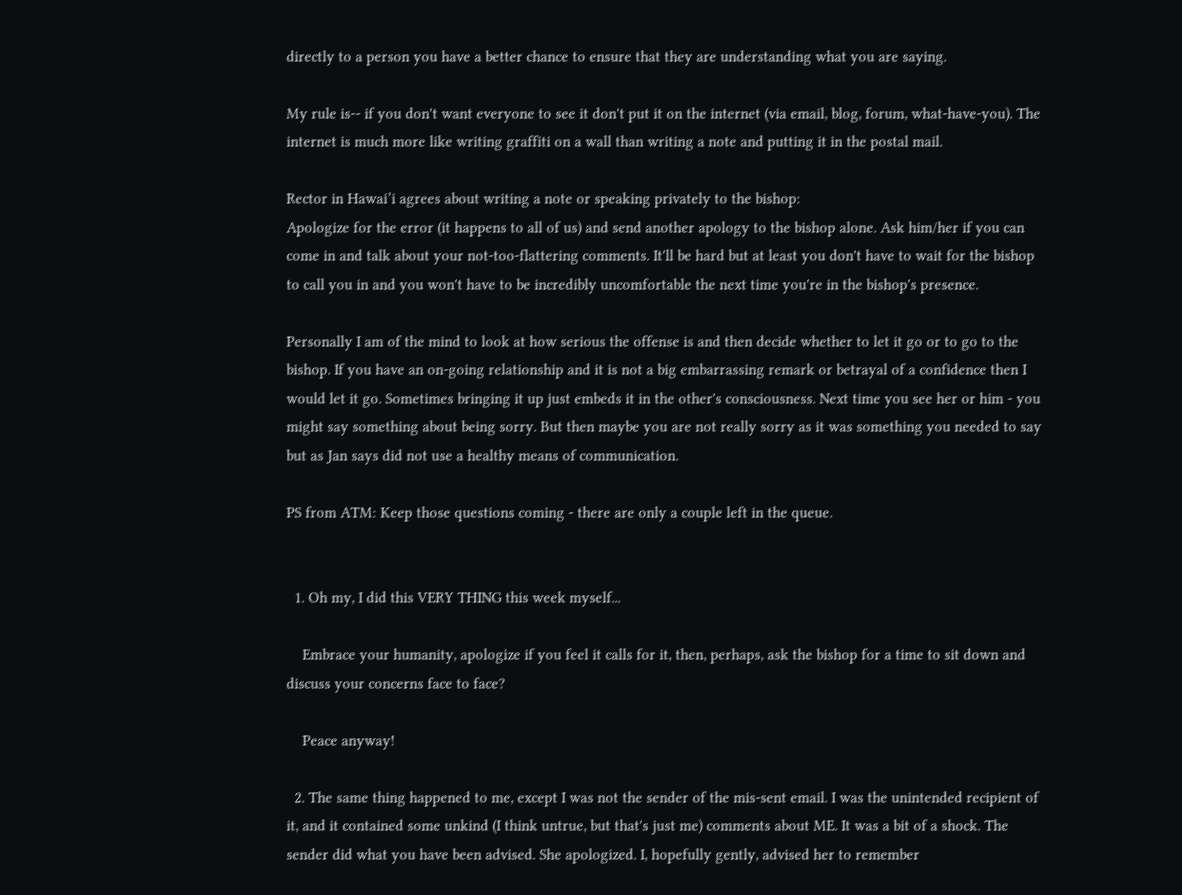directly to a person you have a better chance to ensure that they are understanding what you are saying.

My rule is-- if you don't want everyone to see it don't put it on the internet (via email, blog, forum, what-have-you). The internet is much more like writing graffiti on a wall than writing a note and putting it in the postal mail.

Rector in Hawai’i agrees about writing a note or speaking privately to the bishop:
Apologize for the error (it happens to all of us) and send another apology to the bishop alone. Ask him/her if you can come in and talk about your not-too-flattering comments. It'll be hard but at least you don't have to wait for the bishop to call you in and you won't have to be incredibly uncomfortable the next time you're in the bishop's presence.

Personally I am of the mind to look at how serious the offense is and then decide whether to let it go or to go to the bishop. If you have an on-going relationship and it is not a big embarrassing remark or betrayal of a confidence then I would let it go. Sometimes bringing it up just embeds it in the other's consciousness. Next time you see her or him - you might say something about being sorry. But then maybe you are not really sorry as it was something you needed to say but as Jan says did not use a healthy means of communication.

PS from ATM: Keep those questions coming - there are only a couple left in the queue.


  1. Oh my, I did this VERY THING this week myself...

    Embrace your humanity, apologize if you feel it calls for it, then, perhaps, ask the bishop for a time to sit down and discuss your concerns face to face?

    Peace anyway!

  2. The same thing happened to me, except I was not the sender of the mis-sent email. I was the unintended recipient of it, and it contained some unkind (I think untrue, but that's just me) comments about ME. It was a bit of a shock. The sender did what you have been advised. She apologized. I, hopefully gently, advised her to remember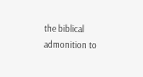the biblical admonition to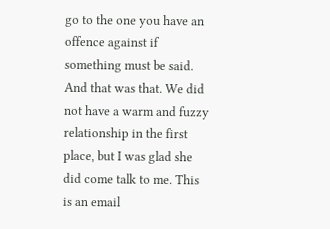go to the one you have an offence against if something must be said. And that was that. We did not have a warm and fuzzy relationship in the first place, but I was glad she did come talk to me. This is an email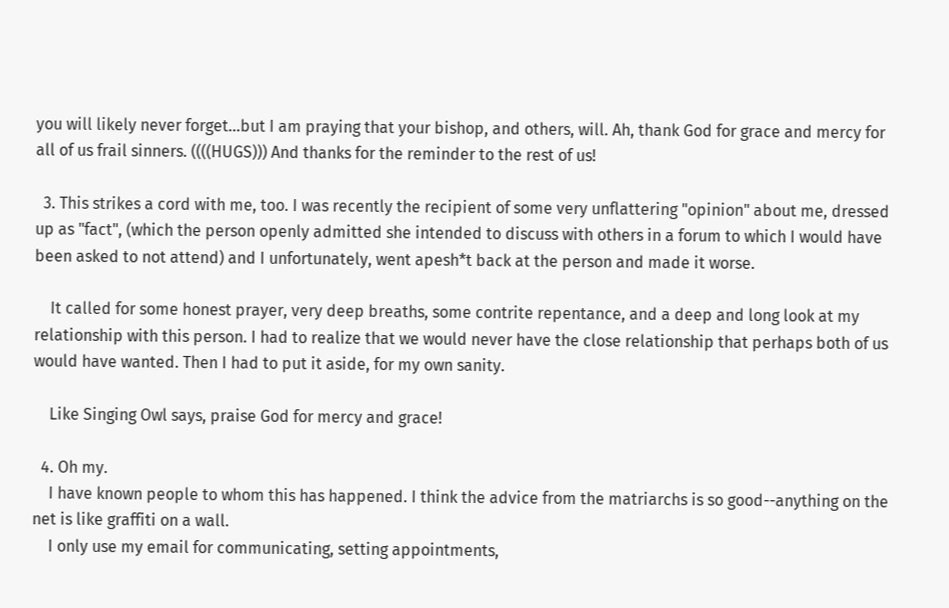you will likely never forget...but I am praying that your bishop, and others, will. Ah, thank God for grace and mercy for all of us frail sinners. ((((HUGS))) And thanks for the reminder to the rest of us!

  3. This strikes a cord with me, too. I was recently the recipient of some very unflattering "opinion" about me, dressed up as "fact", (which the person openly admitted she intended to discuss with others in a forum to which I would have been asked to not attend) and I unfortunately, went apesh*t back at the person and made it worse.

    It called for some honest prayer, very deep breaths, some contrite repentance, and a deep and long look at my relationship with this person. I had to realize that we would never have the close relationship that perhaps both of us would have wanted. Then I had to put it aside, for my own sanity.

    Like Singing Owl says, praise God for mercy and grace!

  4. Oh my.
    I have known people to whom this has happened. I think the advice from the matriarchs is so good--anything on the net is like graffiti on a wall.
    I only use my email for communicating, setting appointments,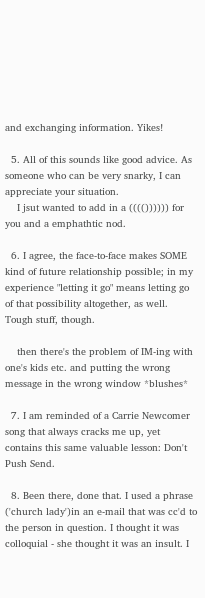and exchanging information. Yikes!

  5. All of this sounds like good advice. As someone who can be very snarky, I can appreciate your situation.
    I jsut wanted to add in a (((()))))) for you and a emphathtic nod.

  6. I agree, the face-to-face makes SOME kind of future relationship possible; in my experience "letting it go" means letting go of that possibility altogether, as well. Tough stuff, though.

    then there's the problem of IM-ing with one's kids etc. and putting the wrong message in the wrong window *blushes*

  7. I am reminded of a Carrie Newcomer song that always cracks me up, yet contains this same valuable lesson: Don't Push Send.

  8. Been there, done that. I used a phrase ('church lady')in an e-mail that was cc'd to the person in question. I thought it was colloquial - she thought it was an insult. I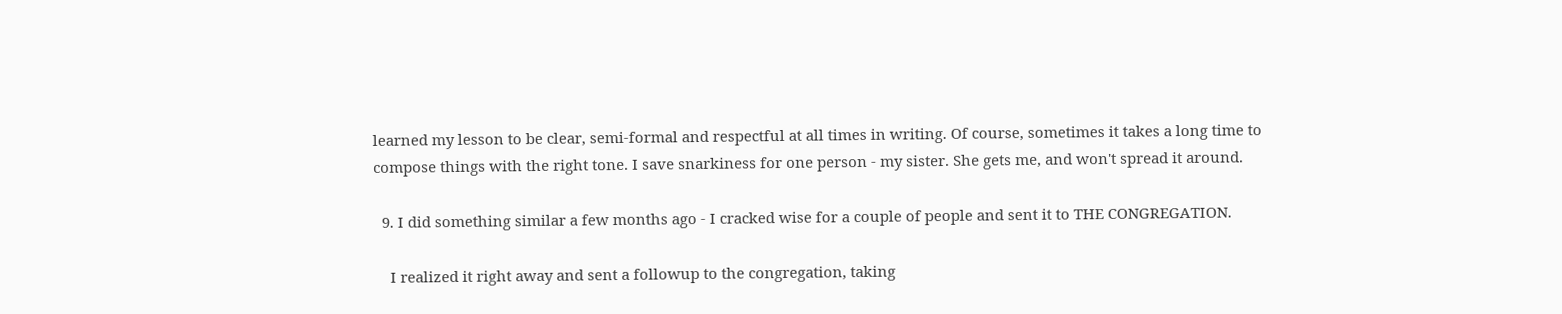learned my lesson to be clear, semi-formal and respectful at all times in writing. Of course, sometimes it takes a long time to compose things with the right tone. I save snarkiness for one person - my sister. She gets me, and won't spread it around.

  9. I did something similar a few months ago - I cracked wise for a couple of people and sent it to THE CONGREGATION.

    I realized it right away and sent a followup to the congregation, taking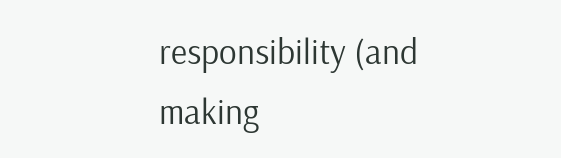responsibility (and making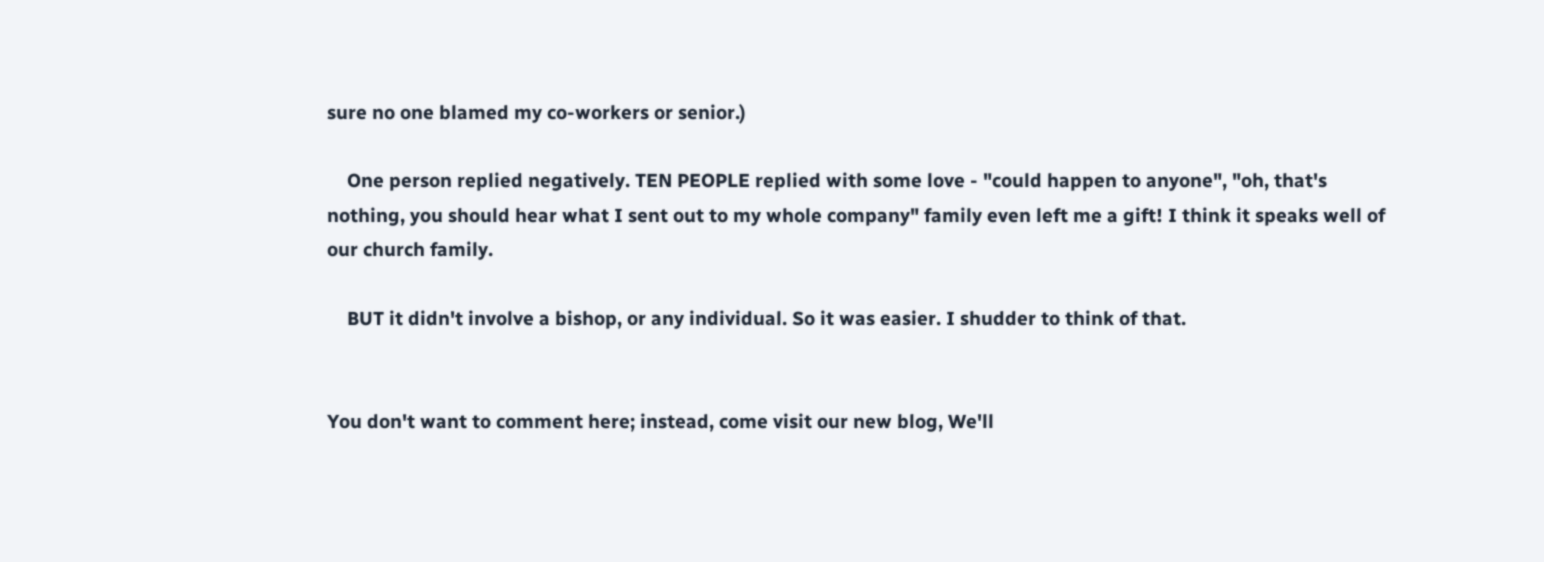sure no one blamed my co-workers or senior.)

    One person replied negatively. TEN PEOPLE replied with some love - "could happen to anyone", "oh, that's nothing, you should hear what I sent out to my whole company" family even left me a gift! I think it speaks well of our church family.

    BUT it didn't involve a bishop, or any individual. So it was easier. I shudder to think of that.


You don't want to comment here; instead, come visit our new blog, We'll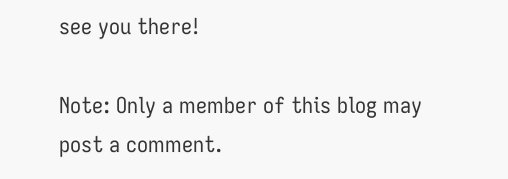see you there!

Note: Only a member of this blog may post a comment.